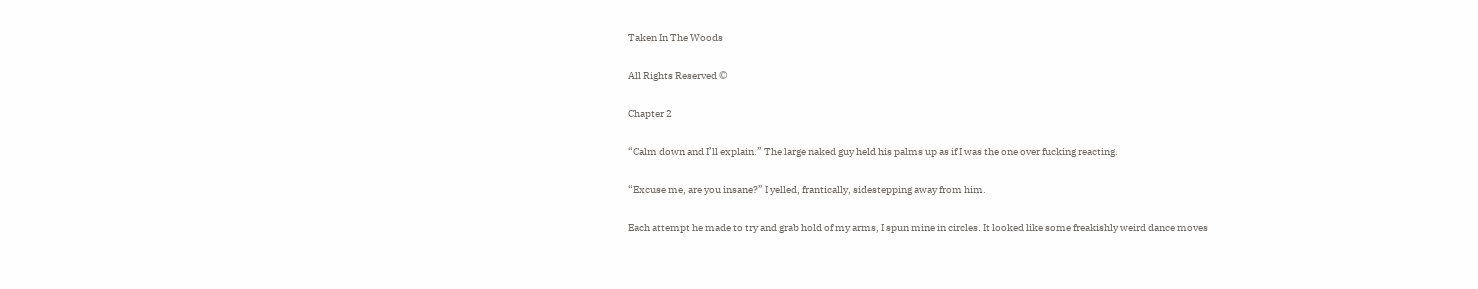Taken In The Woods

All Rights Reserved ©

Chapter 2

“Calm down and I’ll explain.” The large naked guy held his palms up as if I was the one over fucking reacting.

“Excuse me, are you insane?” I yelled, frantically, sidestepping away from him.

Each attempt he made to try and grab hold of my arms, I spun mine in circles. It looked like some freakishly weird dance moves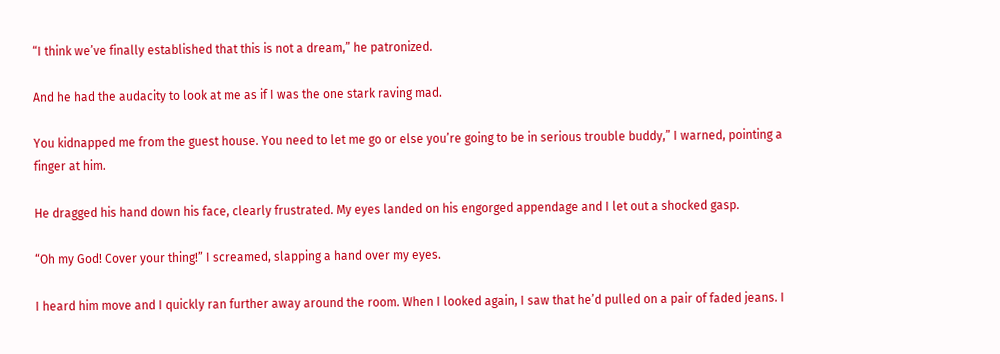“I think we’ve finally established that this is not a dream,” he patronized.

And he had the audacity to look at me as if I was the one stark raving mad.

You kidnapped me from the guest house. You need to let me go or else you’re going to be in serious trouble buddy,” I warned, pointing a finger at him.

He dragged his hand down his face, clearly frustrated. My eyes landed on his engorged appendage and I let out a shocked gasp.

“Oh my God! Cover your thing!” I screamed, slapping a hand over my eyes.

I heard him move and I quickly ran further away around the room. When I looked again, I saw that he’d pulled on a pair of faded jeans. I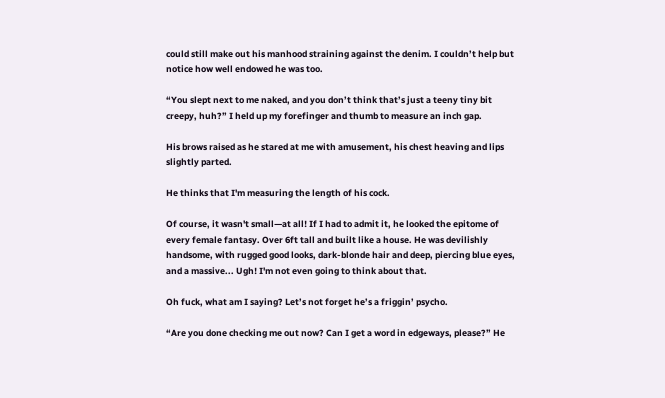could still make out his manhood straining against the denim. I couldn’t help but notice how well endowed he was too.

“You slept next to me naked, and you don’t think that’s just a teeny tiny bit creepy, huh?” I held up my forefinger and thumb to measure an inch gap.

His brows raised as he stared at me with amusement, his chest heaving and lips slightly parted.

He thinks that I'm measuring the length of his cock.

Of course, it wasn't small—at all! If I had to admit it, he looked the epitome of every female fantasy. Over 6ft tall and built like a house. He was devilishly handsome, with rugged good looks, dark-blonde hair and deep, piercing blue eyes, and a massive... Ugh! I'm not even going to think about that.

Oh fuck, what am I saying? Let’s not forget he’s a friggin’ psycho.

“Are you done checking me out now? Can I get a word in edgeways, please?” He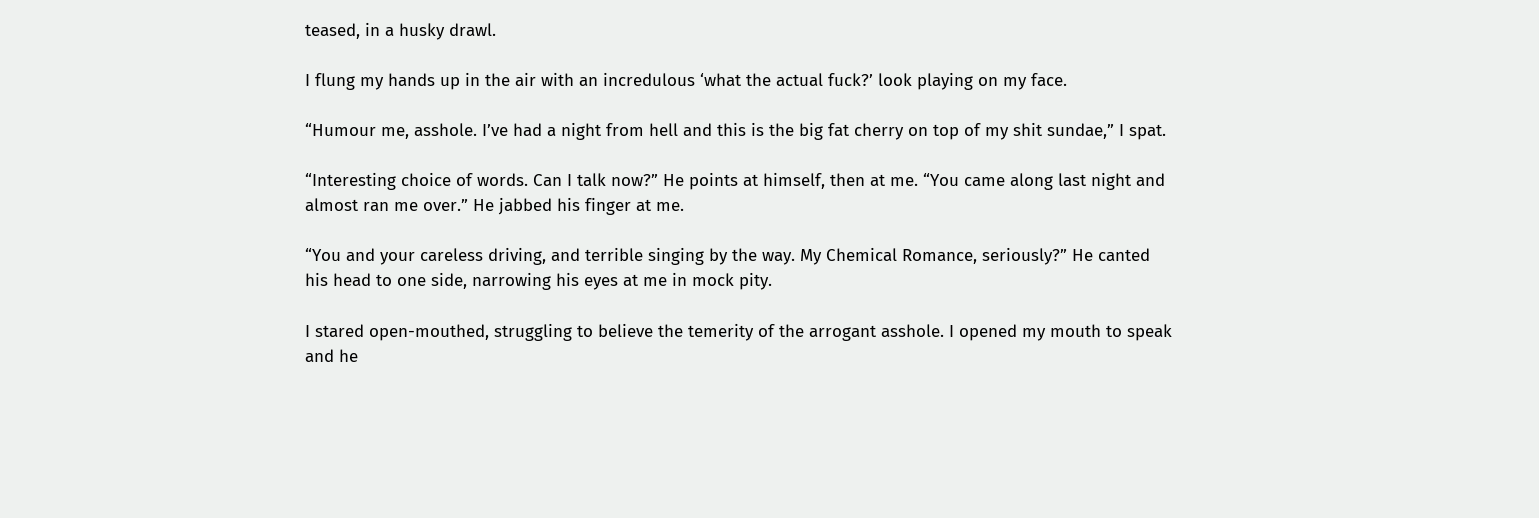teased, in a husky drawl.

I flung my hands up in the air with an incredulous ‘what the actual fuck?’ look playing on my face.

“Humour me, asshole. I’ve had a night from hell and this is the big fat cherry on top of my shit sundae,” I spat.

“Interesting choice of words. Can I talk now?” He points at himself, then at me. “You came along last night and almost ran me over.” He jabbed his finger at me.

“You and your careless driving, and terrible singing by the way. My Chemical Romance, seriously?” He canted his head to one side, narrowing his eyes at me in mock pity.

I stared open-mouthed, struggling to believe the temerity of the arrogant asshole. I opened my mouth to speak and he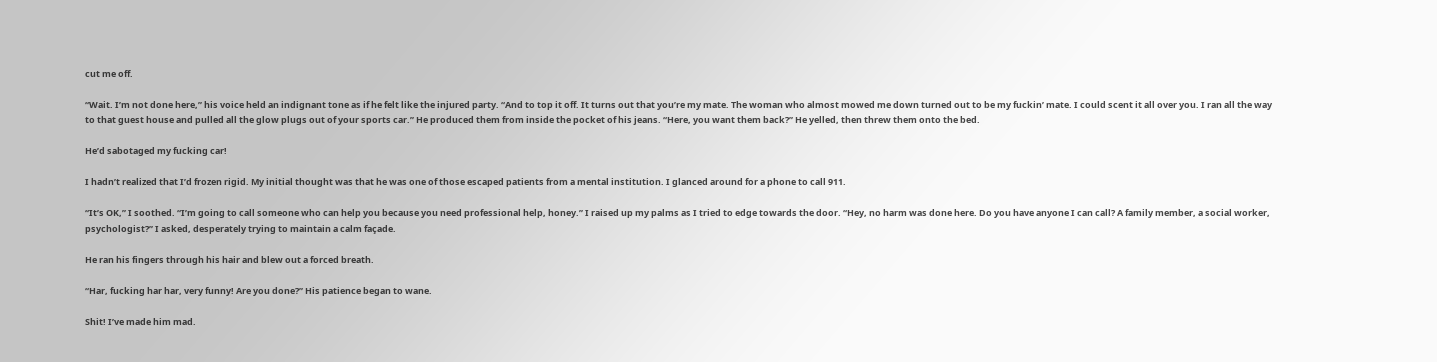cut me off.

“Wait. I’m not done here,” his voice held an indignant tone as if he felt like the injured party. “And to top it off. It turns out that you’re my mate. The woman who almost mowed me down turned out to be my fuckin’ mate. I could scent it all over you. I ran all the way to that guest house and pulled all the glow plugs out of your sports car.” He produced them from inside the pocket of his jeans. “Here, you want them back?” He yelled, then threw them onto the bed.

He’d sabotaged my fucking car!

I hadn’t realized that I’d frozen rigid. My initial thought was that he was one of those escaped patients from a mental institution. I glanced around for a phone to call 911.

“It’s OK,” I soothed. “I’m going to call someone who can help you because you need professional help, honey.” I raised up my palms as I tried to edge towards the door. “Hey, no harm was done here. Do you have anyone I can call? A family member, a social worker, psychologist?” I asked, desperately trying to maintain a calm façade.

He ran his fingers through his hair and blew out a forced breath.

“Har, fucking har har, very funny! Are you done?” His patience began to wane.

Shit! I’ve made him mad.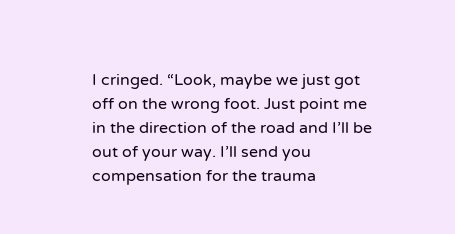I cringed. “Look, maybe we just got off on the wrong foot. Just point me in the direction of the road and I’ll be out of your way. I’ll send you compensation for the trauma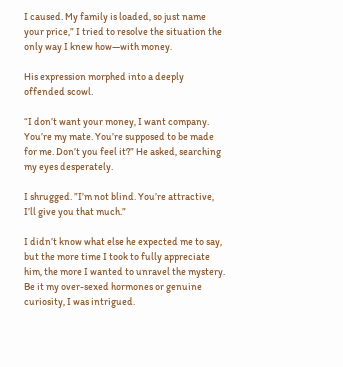I caused. My family is loaded, so just name your price,” I tried to resolve the situation the only way I knew how—with money.

His expression morphed into a deeply offended scowl.

“I don’t want your money, I want company. You’re my mate. You’re supposed to be made for me. Don’t you feel it?” He asked, searching my eyes desperately.

I shrugged. ”I’m not blind. You’re attractive, I’ll give you that much.”

I didn’t know what else he expected me to say, but the more time I took to fully appreciate him, the more I wanted to unravel the mystery. Be it my over-sexed hormones or genuine curiosity, I was intrigued.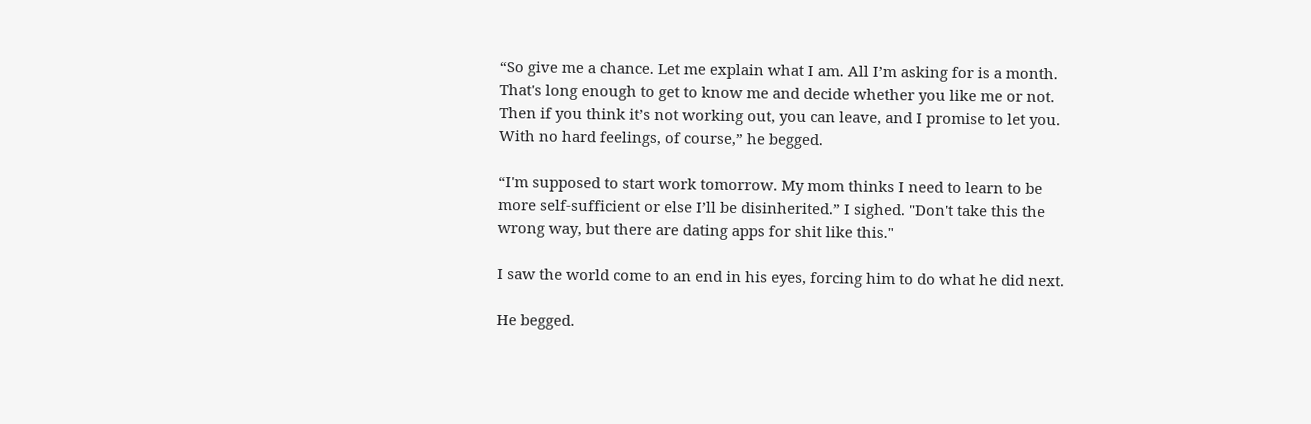“So give me a chance. Let me explain what I am. All I’m asking for is a month. That's long enough to get to know me and decide whether you like me or not. Then if you think it’s not working out, you can leave, and I promise to let you. With no hard feelings, of course,” he begged.

“I'm supposed to start work tomorrow. My mom thinks I need to learn to be more self-sufficient or else I’ll be disinherited.” I sighed. "Don't take this the wrong way, but there are dating apps for shit like this."

I saw the world come to an end in his eyes, forcing him to do what he did next.

He begged.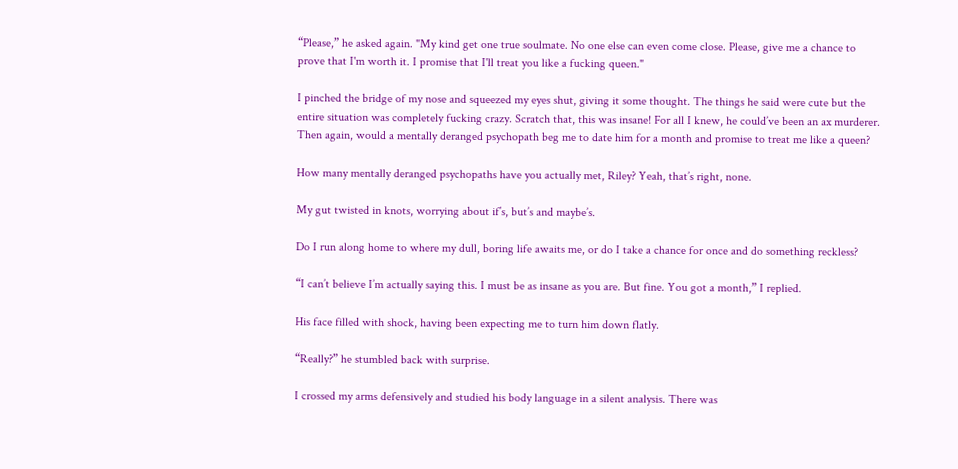“Please,” he asked again. "My kind get one true soulmate. No one else can even come close. Please, give me a chance to prove that I'm worth it. I promise that I'll treat you like a fucking queen."

I pinched the bridge of my nose and squeezed my eyes shut, giving it some thought. The things he said were cute but the entire situation was completely fucking crazy. Scratch that, this was insane! For all I knew, he could’ve been an ax murderer. Then again, would a mentally deranged psychopath beg me to date him for a month and promise to treat me like a queen?

How many mentally deranged psychopaths have you actually met, Riley? Yeah, that’s right, none.

My gut twisted in knots, worrying about if’s, but’s and maybe’s.

Do I run along home to where my dull, boring life awaits me, or do I take a chance for once and do something reckless?

“I can’t believe I’m actually saying this. I must be as insane as you are. But fine. You got a month,” I replied.

His face filled with shock, having been expecting me to turn him down flatly.

“Really?” he stumbled back with surprise.

I crossed my arms defensively and studied his body language in a silent analysis. There was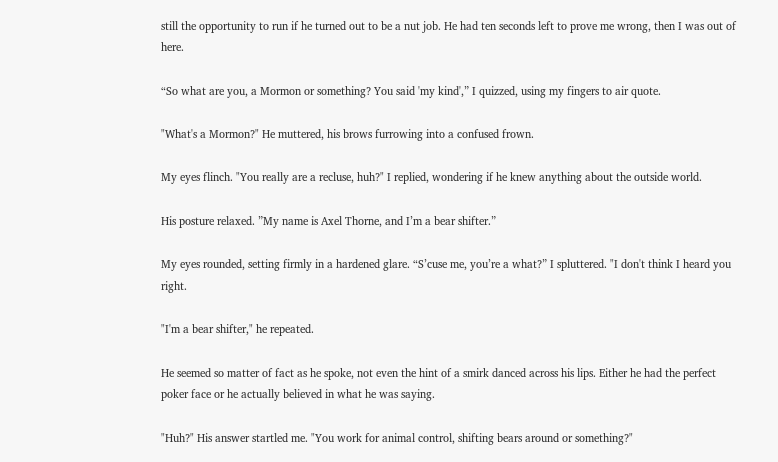still the opportunity to run if he turned out to be a nut job. He had ten seconds left to prove me wrong, then I was out of here.

“So what are you, a Mormon or something? You said 'my kind',” I quizzed, using my fingers to air quote.

"What's a Mormon?" He muttered, his brows furrowing into a confused frown.

My eyes flinch. "You really are a recluse, huh?" I replied, wondering if he knew anything about the outside world.

His posture relaxed. ”My name is Axel Thorne, and I’m a bear shifter.”

My eyes rounded, setting firmly in a hardened glare. “S’cuse me, you’re a what?” I spluttered. "I don't think I heard you right.

"I'm a bear shifter," he repeated.

He seemed so matter of fact as he spoke, not even the hint of a smirk danced across his lips. Either he had the perfect poker face or he actually believed in what he was saying.

"Huh?" His answer startled me. "You work for animal control, shifting bears around or something?"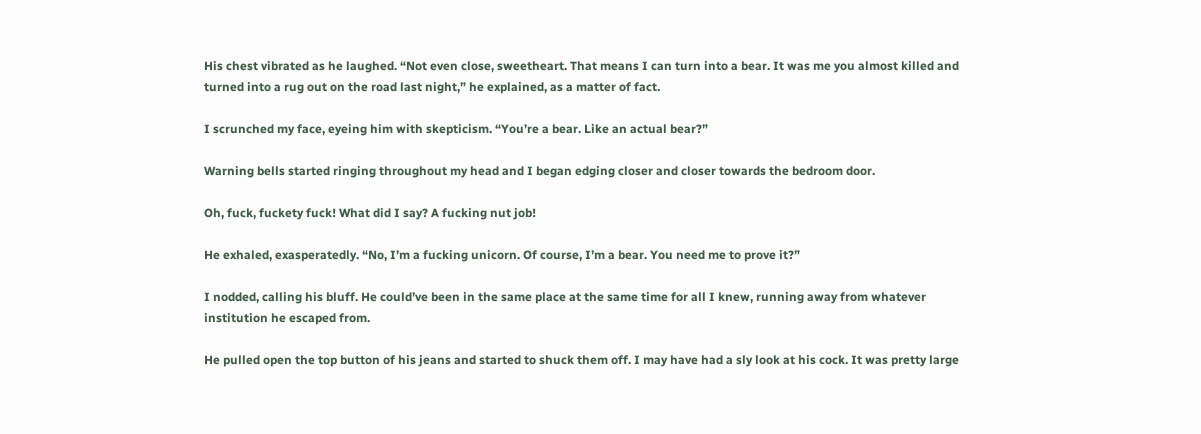His chest vibrated as he laughed. “Not even close, sweetheart. That means I can turn into a bear. It was me you almost killed and turned into a rug out on the road last night,” he explained, as a matter of fact.

I scrunched my face, eyeing him with skepticism. “You’re a bear. Like an actual bear?”

Warning bells started ringing throughout my head and I began edging closer and closer towards the bedroom door.

Oh, fuck, fuckety fuck! What did I say? A fucking nut job!

He exhaled, exasperatedly. “No, I’m a fucking unicorn. Of course, I’m a bear. You need me to prove it?”

I nodded, calling his bluff. He could’ve been in the same place at the same time for all I knew, running away from whatever institution he escaped from.

He pulled open the top button of his jeans and started to shuck them off. I may have had a sly look at his cock. It was pretty large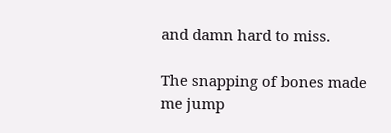and damn hard to miss.

The snapping of bones made me jump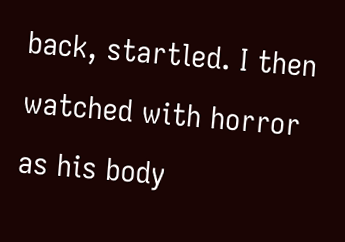back, startled. I then watched with horror as his body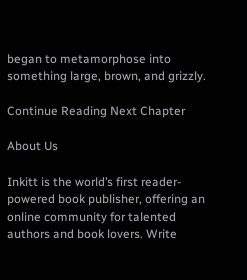began to metamorphose into something large, brown, and grizzly.

Continue Reading Next Chapter

About Us

Inkitt is the world’s first reader-powered book publisher, offering an online community for talented authors and book lovers. Write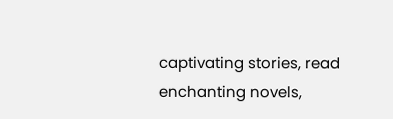captivating stories, read enchanting novels,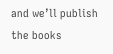and we’ll publish the books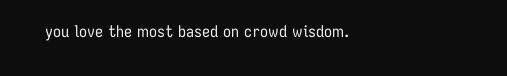you love the most based on crowd wisdom.